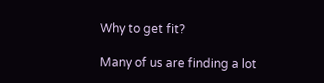Why to get fit?

Many of us are finding a lot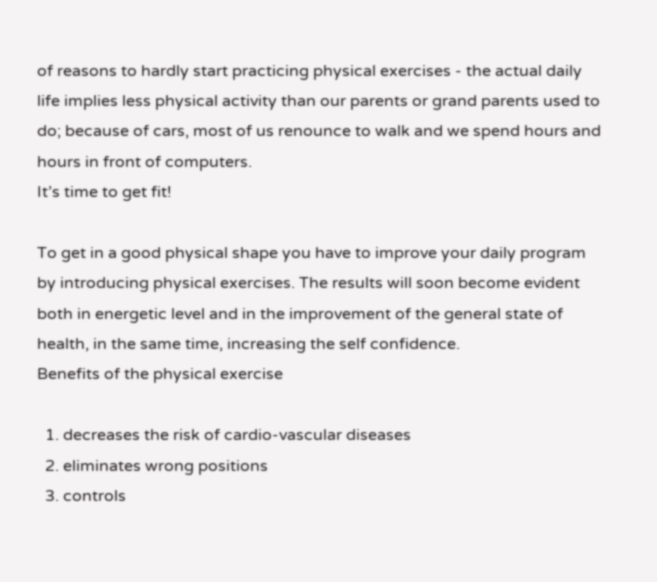of reasons to hardly start practicing physical exercises - the actual daily life implies less physical activity than our parents or grand parents used to do; because of cars, most of us renounce to walk and we spend hours and hours in front of computers.
It’s time to get fit!

To get in a good physical shape you have to improve your daily program by introducing physical exercises. The results will soon become evident both in energetic level and in the improvement of the general state of health, in the same time, increasing the self confidence.
Benefits of the physical exercise

  1. decreases the risk of cardio-vascular diseases
  2. eliminates wrong positions
  3. controls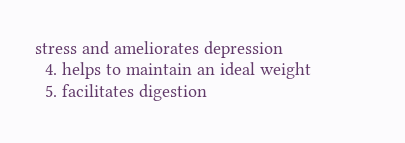stress and ameliorates depression
  4. helps to maintain an ideal weight
  5. facilitates digestion